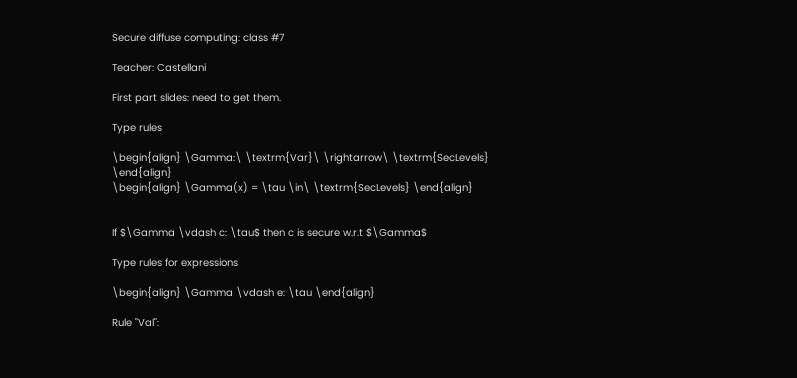Secure diffuse computing: class #7

Teacher: Castellani

First part slides: need to get them.

Type rules

\begin{align} \Gamma:\ \textrm{Var}\ \rightarrow\ \textrm{SecLevels} \end{align}
\begin{align} \Gamma(x) = \tau \in\ \textrm{SecLevels} \end{align}


If $\Gamma \vdash c: \tau$ then c is secure w.r.t $\Gamma$

Type rules for expressions

\begin{align} \Gamma \vdash e: \tau \end{align}

Rule "Val":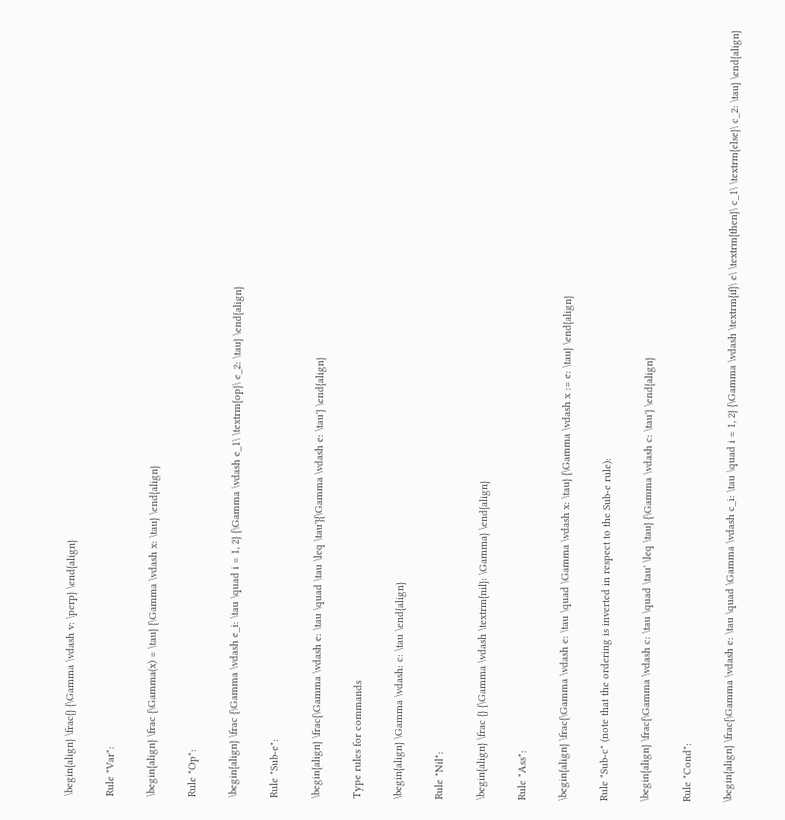\begin{align} \frac{} {\Gamma \vdash v: \perp} \end{align}

Rule "Var":

\begin{align} \frac {\Gamma(x) = \tau} {\Gamma \vdash x: \tau} \end{align}

Rule "Op":

\begin{align} \frac {\Gamma \vdash e_i: \tau \quad i = 1, 2} {\Gamma \vdash e_1\ \textrm{op}\ e_2: \tau} \end{align}

Rule "Sub-e":

\begin{align} \frac{\Gamma \vdash e: \tau \quad \tau \leq \tau'}{\Gamma \vdash e: \tau'} \end{align}

Type rules for commands

\begin{align} \Gamma \vdash: c: \tau \end{align}

Rule "Nil":

\begin{align} \frac {} {\Gamma \vdash \textrm{nil}: \Gamma} \end{align}

Rule "Ass":

\begin{align} \frac{\Gamma \vdash e: \tau \quad \Gamma \vdash x: \tau} {\Gamma \vdash x := e: \tau} \end{align}

Rule "Sub-c" (note that the ordering is inverted in respect to the Sub-e rule):

\begin{align} \frac{\Gamma \vdash c: \tau \quad \tau' \leq \tau} {\Gamma \vdash c: \tau'} \end{align}

Rule "Cond":

\begin{align} \frac{\Gamma \vdash e: \tau \quad \Gamma \vdash c_i: \tau \quad i = 1, 2} {\Gamma \vdash \textrm{if}\ e\ \textrm{then}\ c_1\ \textrm{else}\ c_2: \tau} \end{align}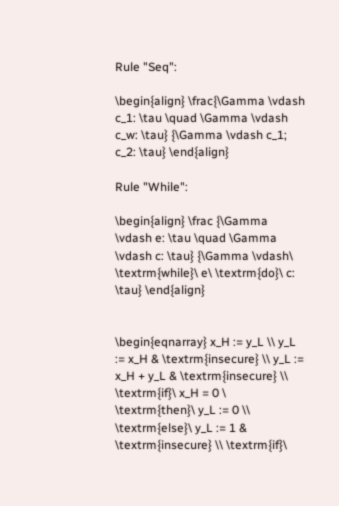Rule "Seq":

\begin{align} \frac{\Gamma \vdash c_1: \tau \quad \Gamma \vdash c_w: \tau} {\Gamma \vdash c_1; c_2: \tau} \end{align}

Rule "While":

\begin{align} \frac {\Gamma \vdash e: \tau \quad \Gamma \vdash c: \tau} {\Gamma \vdash\ \textrm{while}\ e\ \textrm{do}\ c: \tau} \end{align}


\begin{eqnarray} x_H := y_L \\ y_L := x_H & \textrm{insecure} \\ y_L := x_H + y_L & \textrm{insecure} \\ \textrm{if}\ x_H = 0 \ \textrm{then}\ y_L := 0 \\ \textrm{else}\ y_L := 1 & \textrm{insecure} \\ \textrm{if}\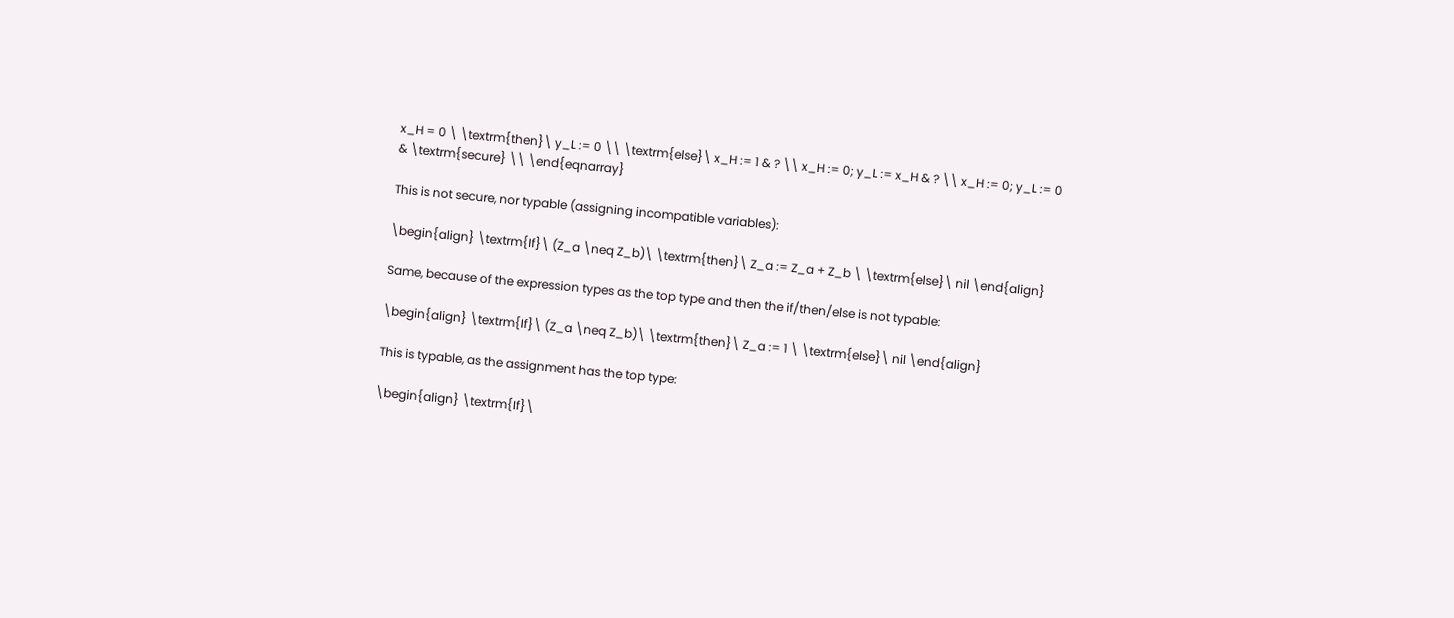x_H = 0 \ \textrm{then}\ y_L := 0 \\ \textrm{else}\ x_H := 1 & ? \\ x_H := 0; y_L := x_H & ? \\ x_H := 0; y_L := 0 & \textrm{secure} \\ \end{eqnarray}

This is not secure, nor typable (assigning incompatible variables):

\begin{align} \textrm{If}\ (Z_a \neq Z_b)\ \textrm{then}\ Z_a := Z_a + Z_b \ \textrm{else}\ nil \end{align}

Same, because of the expression types as the top type and then the if/then/else is not typable:

\begin{align} \textrm{If}\ (Z_a \neq Z_b)\ \textrm{then}\ Z_a := 1 \ \textrm{else}\ nil \end{align}

This is typable, as the assignment has the top type:

\begin{align} \textrm{If}\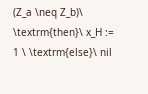(Z_a \neq Z_b)\ \textrm{then}\ x_H := 1 \ \textrm{else}\ nil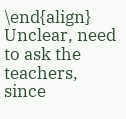\end{align}
Unclear, need to ask the teachers, since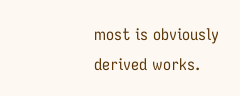most is obviously derived works.